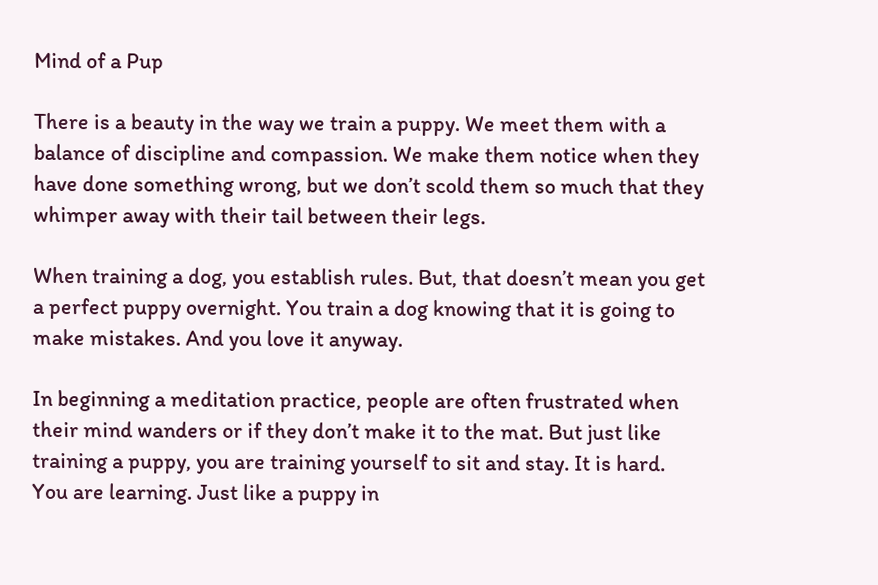Mind of a Pup

There is a beauty in the way we train a puppy. We meet them with a balance of discipline and compassion. We make them notice when they have done something wrong, but we don’t scold them so much that they whimper away with their tail between their legs.

When training a dog, you establish rules. But, that doesn’t mean you get a perfect puppy overnight. You train a dog knowing that it is going to make mistakes. And you love it anyway.

In beginning a meditation practice, people are often frustrated when their mind wanders or if they don’t make it to the mat. But just like training a puppy, you are training yourself to sit and stay. It is hard. You are learning. Just like a puppy in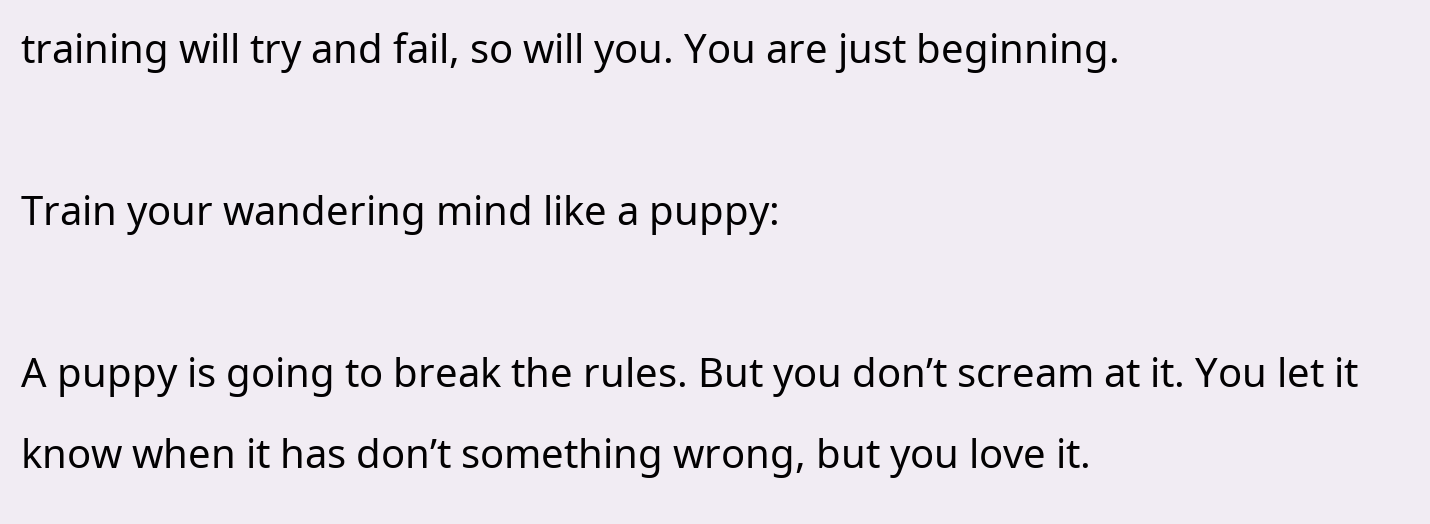training will try and fail, so will you. You are just beginning.

Train your wandering mind like a puppy:

A puppy is going to break the rules. But you don’t scream at it. You let it know when it has don’t something wrong, but you love it.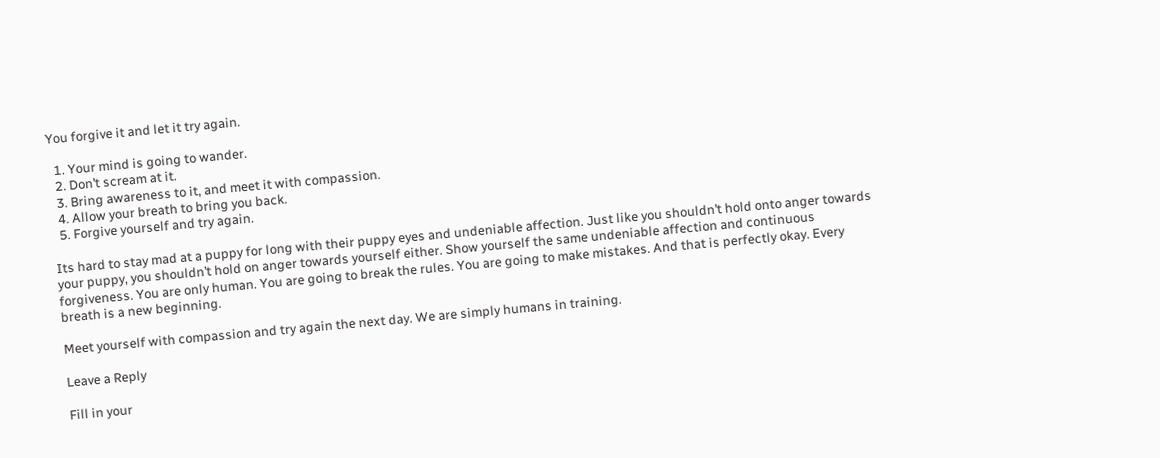You forgive it and let it try again.

  1. Your mind is going to wander.
  2. Don’t scream at it.
  3. Bring awareness to it, and meet it with compassion.
  4. Allow your breath to bring you back.
  5. Forgive yourself and try again.

Its hard to stay mad at a puppy for long with their puppy eyes and undeniable affection. Just like you shouldn’t hold onto anger towards your puppy, you shouldn’t hold on anger towards yourself either. Show yourself the same undeniable affection and continuous forgiveness. You are only human. You are going to break the rules. You are going to make mistakes. And that is perfectly okay. Every breath is a new beginning.

Meet yourself with compassion and try again the next day. We are simply humans in training.

Leave a Reply

Fill in your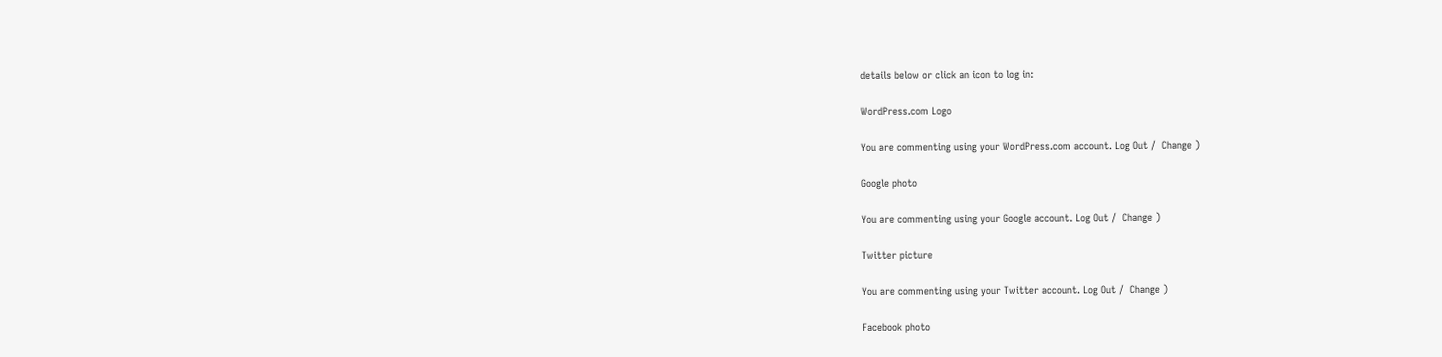details below or click an icon to log in:

WordPress.com Logo

You are commenting using your WordPress.com account. Log Out /  Change )

Google photo

You are commenting using your Google account. Log Out /  Change )

Twitter picture

You are commenting using your Twitter account. Log Out /  Change )

Facebook photo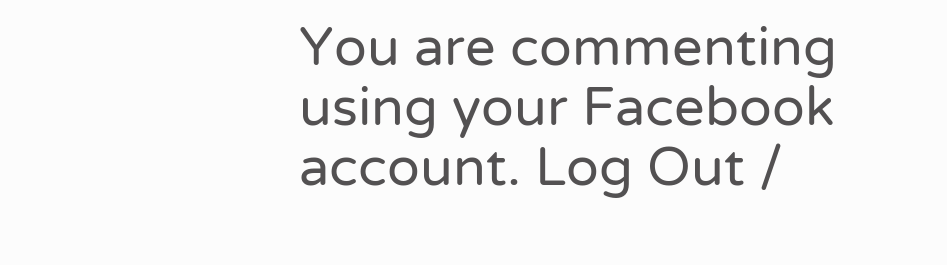You are commenting using your Facebook account. Log Out /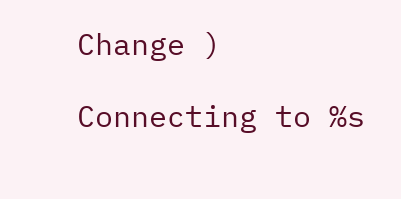Change )

Connecting to %s